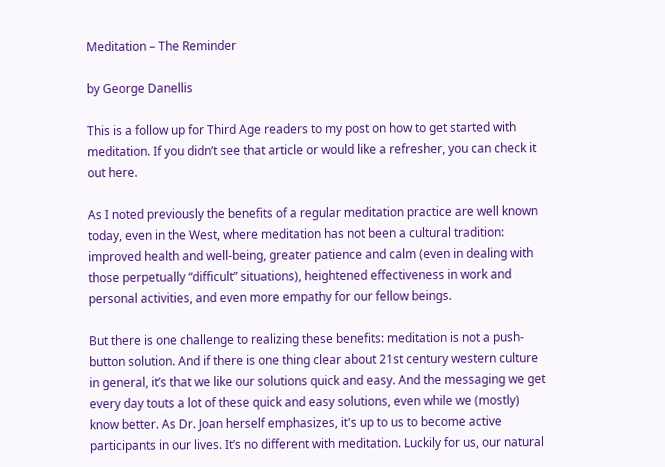Meditation – The Reminder

by George Danellis

This is a follow up for Third Age readers to my post on how to get started with meditation. If you didn’t see that article or would like a refresher, you can check it out here.

As I noted previously the benefits of a regular meditation practice are well known today, even in the West, where meditation has not been a cultural tradition: improved health and well-being, greater patience and calm (even in dealing with those perpetually “difficult” situations), heightened effectiveness in work and personal activities, and even more empathy for our fellow beings.

But there is one challenge to realizing these benefits: meditation is not a push-button solution. And if there is one thing clear about 21st century western culture in general, it’s that we like our solutions quick and easy. And the messaging we get every day touts a lot of these quick and easy solutions, even while we (mostly) know better. As Dr. Joan herself emphasizes, it's up to us to become active participants in our lives. It’s no different with meditation. Luckily for us, our natural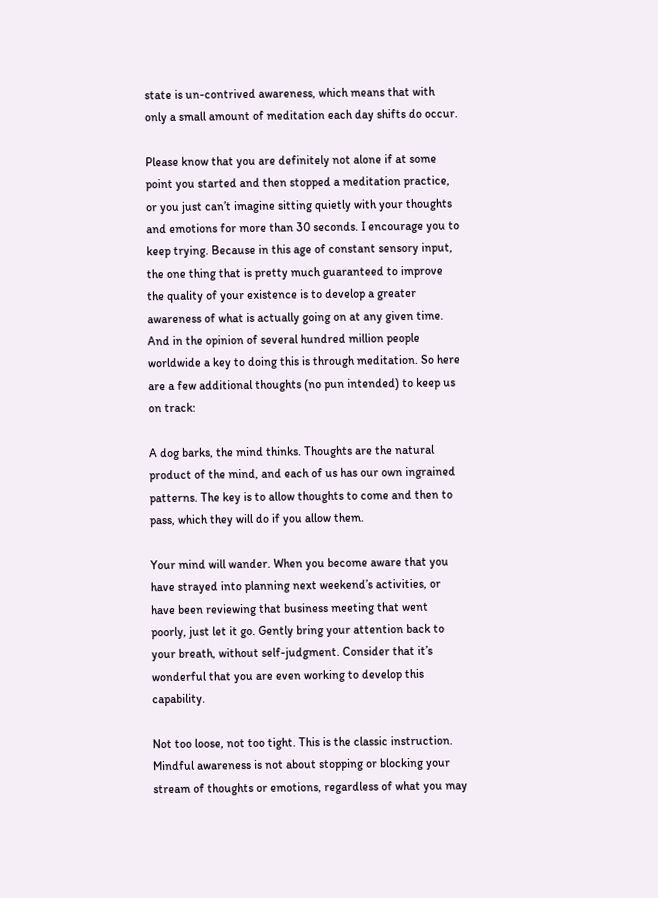state is un-contrived awareness, which means that with only a small amount of meditation each day shifts do occur.

Please know that you are definitely not alone if at some point you started and then stopped a meditation practice, or you just can’t imagine sitting quietly with your thoughts and emotions for more than 30 seconds. I encourage you to keep trying. Because in this age of constant sensory input, the one thing that is pretty much guaranteed to improve the quality of your existence is to develop a greater awareness of what is actually going on at any given time. And in the opinion of several hundred million people worldwide a key to doing this is through meditation. So here are a few additional thoughts (no pun intended) to keep us on track:

A dog barks, the mind thinks. Thoughts are the natural product of the mind, and each of us has our own ingrained patterns. The key is to allow thoughts to come and then to pass, which they will do if you allow them.

Your mind will wander. When you become aware that you have strayed into planning next weekend’s activities, or have been reviewing that business meeting that went poorly, just let it go. Gently bring your attention back to your breath, without self-judgment. Consider that it’s wonderful that you are even working to develop this capability.

Not too loose, not too tight. This is the classic instruction. Mindful awareness is not about stopping or blocking your stream of thoughts or emotions, regardless of what you may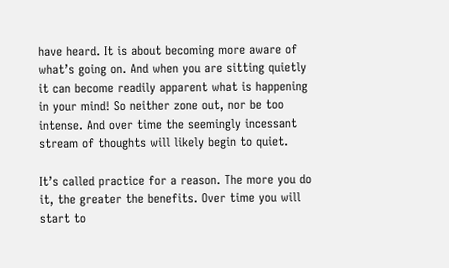have heard. It is about becoming more aware of what’s going on. And when you are sitting quietly it can become readily apparent what is happening in your mind! So neither zone out, nor be too intense. And over time the seemingly incessant stream of thoughts will likely begin to quiet.

It’s called practice for a reason. The more you do it, the greater the benefits. Over time you will start to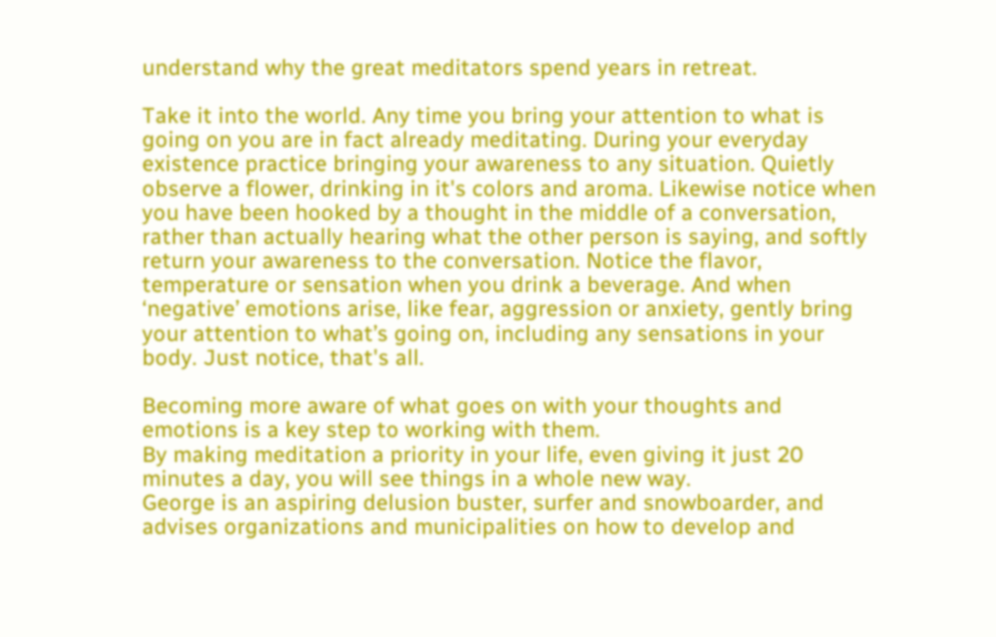understand why the great meditators spend years in retreat.

Take it into the world. Any time you bring your attention to what is going on you are in fact already meditating. During your everyday existence practice bringing your awareness to any situation. Quietly observe a flower, drinking in it's colors and aroma. Likewise notice when you have been hooked by a thought in the middle of a conversation, rather than actually hearing what the other person is saying, and softly return your awareness to the conversation. Notice the flavor, temperature or sensation when you drink a beverage. And when ‘negative’ emotions arise, like fear, aggression or anxiety, gently bring your attention to what’s going on, including any sensations in your body. Just notice, that's all.

Becoming more aware of what goes on with your thoughts and emotions is a key step to working with them.
By making meditation a priority in your life, even giving it just 20 minutes a day, you will see things in a whole new way.
George is an aspiring delusion buster, surfer and snowboarder, and advises organizations and municipalities on how to develop and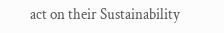act on their Sustainability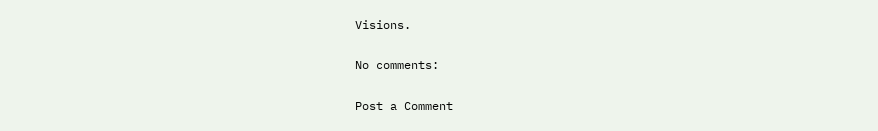Visions.

No comments:

Post a Comment